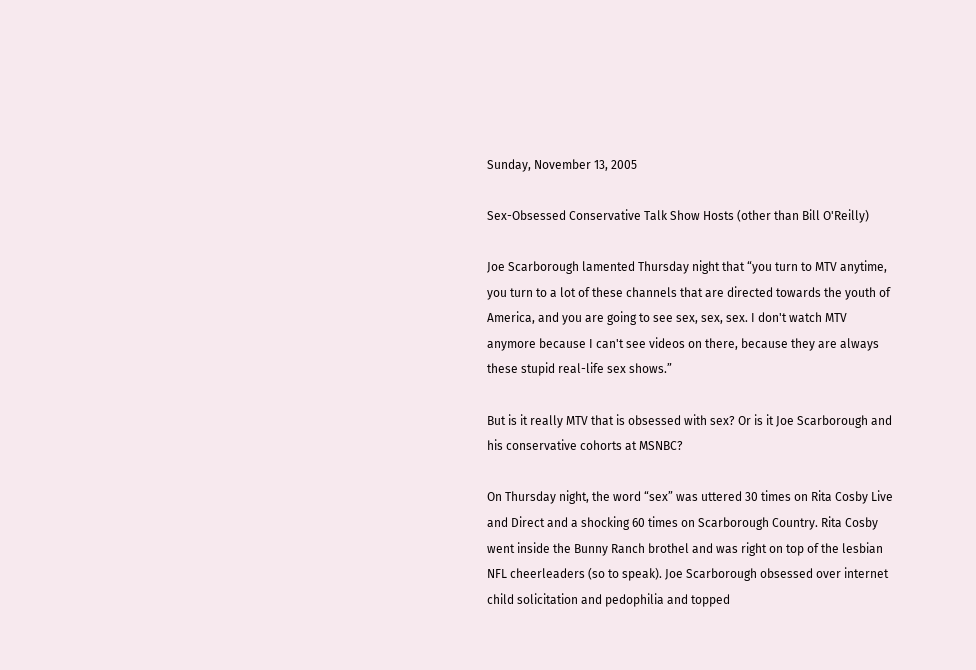Sunday, November 13, 2005

Sex-Obsessed Conservative Talk Show Hosts (other than Bill O'Reilly)

Joe Scarborough lamented Thursday night that “you turn to MTV anytime, you turn to a lot of these channels that are directed towards the youth of America, and you are going to see sex, sex, sex. I don't watch MTV anymore because I can't see videos on there, because they are always these stupid real-life sex shows.”

But is it really MTV that is obsessed with sex? Or is it Joe Scarborough and his conservative cohorts at MSNBC?

On Thursday night, the word “sex” was uttered 30 times on Rita Cosby Live and Direct and a shocking 60 times on Scarborough Country. Rita Cosby went inside the Bunny Ranch brothel and was right on top of the lesbian NFL cheerleaders (so to speak). Joe Scarborough obsessed over internet child solicitation and pedophilia and topped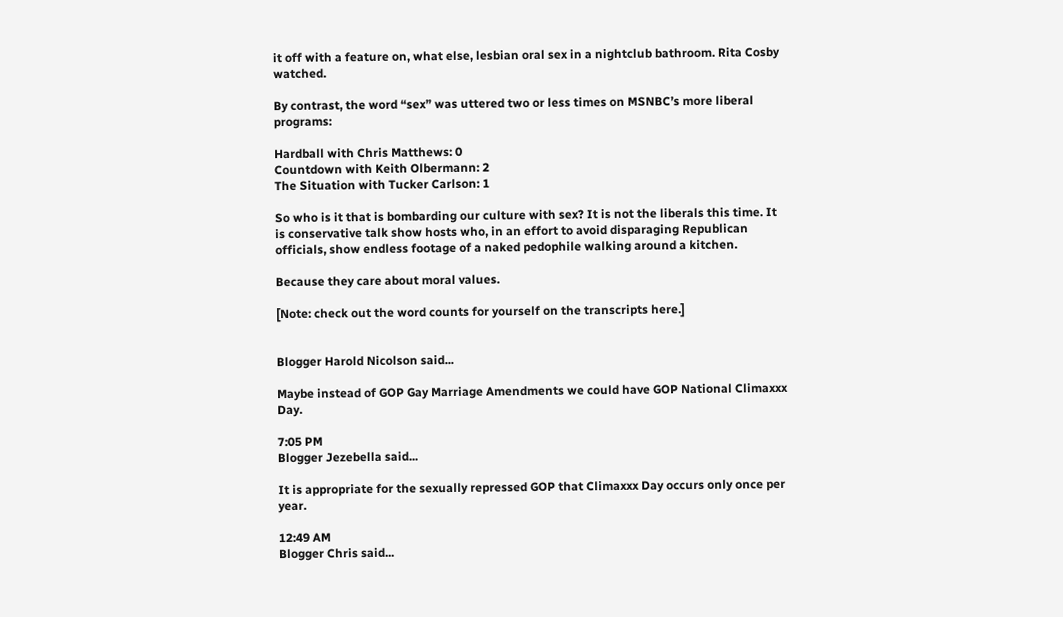it off with a feature on, what else, lesbian oral sex in a nightclub bathroom. Rita Cosby watched.

By contrast, the word “sex” was uttered two or less times on MSNBC’s more liberal programs:

Hardball with Chris Matthews: 0
Countdown with Keith Olbermann: 2
The Situation with Tucker Carlson: 1

So who is it that is bombarding our culture with sex? It is not the liberals this time. It is conservative talk show hosts who, in an effort to avoid disparaging Republican officials, show endless footage of a naked pedophile walking around a kitchen.

Because they care about moral values.

[Note: check out the word counts for yourself on the transcripts here.]


Blogger Harold Nicolson said...

Maybe instead of GOP Gay Marriage Amendments we could have GOP National Climaxxx Day.

7:05 PM
Blogger Jezebella said...

It is appropriate for the sexually repressed GOP that Climaxxx Day occurs only once per year.

12:49 AM
Blogger Chris said...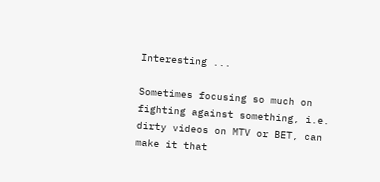Interesting ...

Sometimes focusing so much on fighting against something, i.e. dirty videos on MTV or BET, can make it that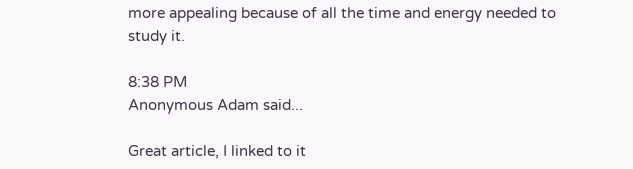more appealing because of all the time and energy needed to study it.

8:38 PM
Anonymous Adam said...

Great article, I linked to it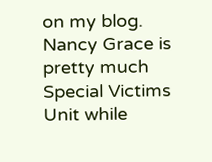on my blog. Nancy Grace is pretty much Special Victims Unit while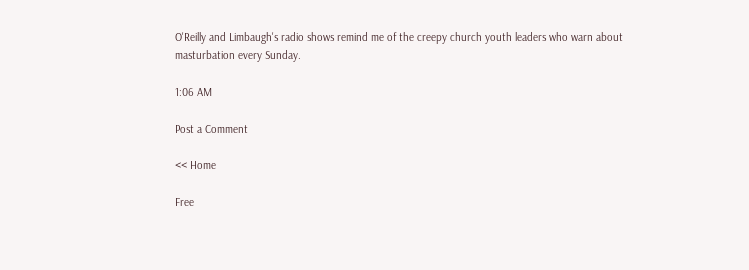O'Reilly and Limbaugh's radio shows remind me of the creepy church youth leaders who warn about masturbation every Sunday.

1:06 AM

Post a Comment

<< Home

Free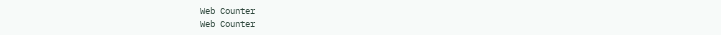Web Counter
Web Counter